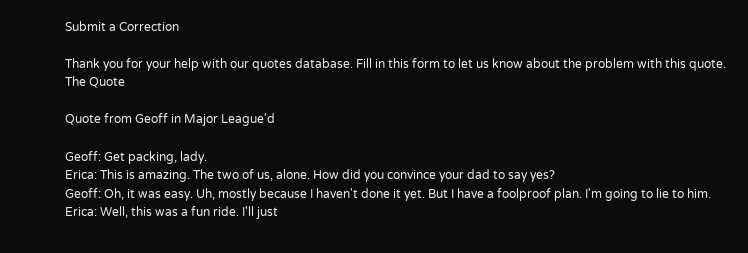Submit a Correction

Thank you for your help with our quotes database. Fill in this form to let us know about the problem with this quote.
The Quote

Quote from Geoff in Major League'd

Geoff: Get packing, lady.
Erica: This is amazing. The two of us, alone. How did you convince your dad to say yes?
Geoff: Oh, it was easy. Uh, mostly because I haven't done it yet. But I have a foolproof plan. I'm going to lie to him.
Erica: Well, this was a fun ride. I'll just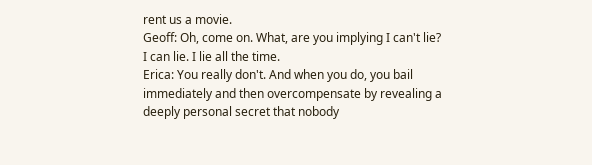rent us a movie.
Geoff: Oh, come on. What, are you implying I can't lie? I can lie. I lie all the time.
Erica: You really don't. And when you do, you bail immediately and then overcompensate by revealing a deeply personal secret that nobody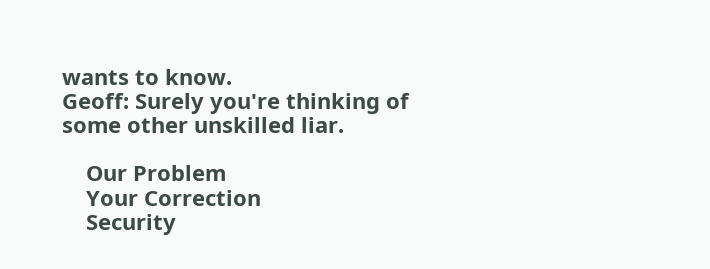wants to know.
Geoff: Surely you're thinking of some other unskilled liar.

    Our Problem
    Your Correction
    Security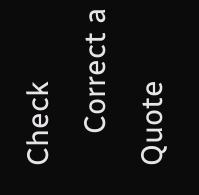Check
    Correct a Quote